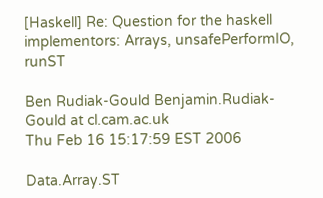[Haskell] Re: Question for the haskell implementors: Arrays, unsafePerformIO, runST

Ben Rudiak-Gould Benjamin.Rudiak-Gould at cl.cam.ac.uk
Thu Feb 16 15:17:59 EST 2006

Data.Array.ST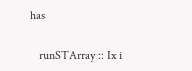has

   runSTArray :: Ix i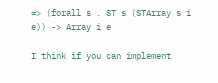=> (forall s . ST s (STArray s i e)) -> Array i e

I think if you can implement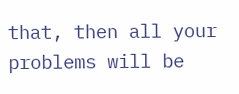that, then all your problems will be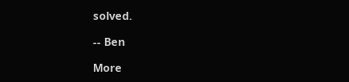solved.

-- Ben

More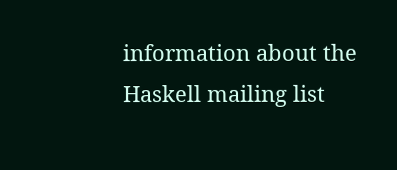information about the Haskell mailing list